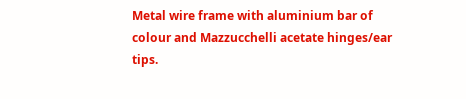Metal wire frame with aluminium bar of colour and Mazzucchelli acetate hinges/ear tips.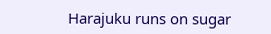Harajuku runs on sugar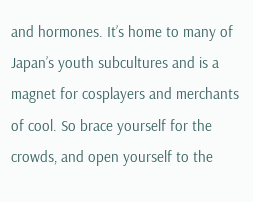and hormones. It’s home to many of Japan’s youth subcultures and is a magnet for cosplayers and merchants of cool. So brace yourself for the crowds, and open yourself to the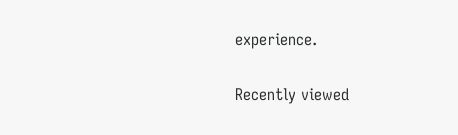experience.

Recently viewed